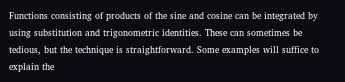Functions consisting of products of the sine and cosine can be integrated by using substitution and trigonometric identities. These can sometimes be tedious, but the technique is straightforward. Some examples will suffice to explain the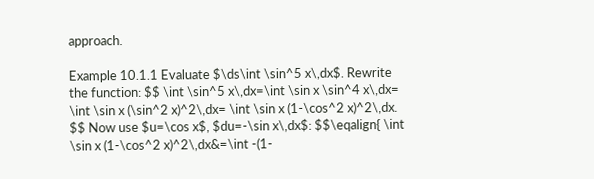approach.

Example 10.1.1 Evaluate $\ds\int \sin^5 x\,dx$. Rewrite the function: $$ \int \sin^5 x\,dx=\int \sin x \sin^4 x\,dx= \int \sin x (\sin^2 x)^2\,dx= \int \sin x (1-\cos^2 x)^2\,dx. $$ Now use $u=\cos x$, $du=-\sin x\,dx$: $$\eqalign{ \int \sin x (1-\cos^2 x)^2\,dx&=\int -(1-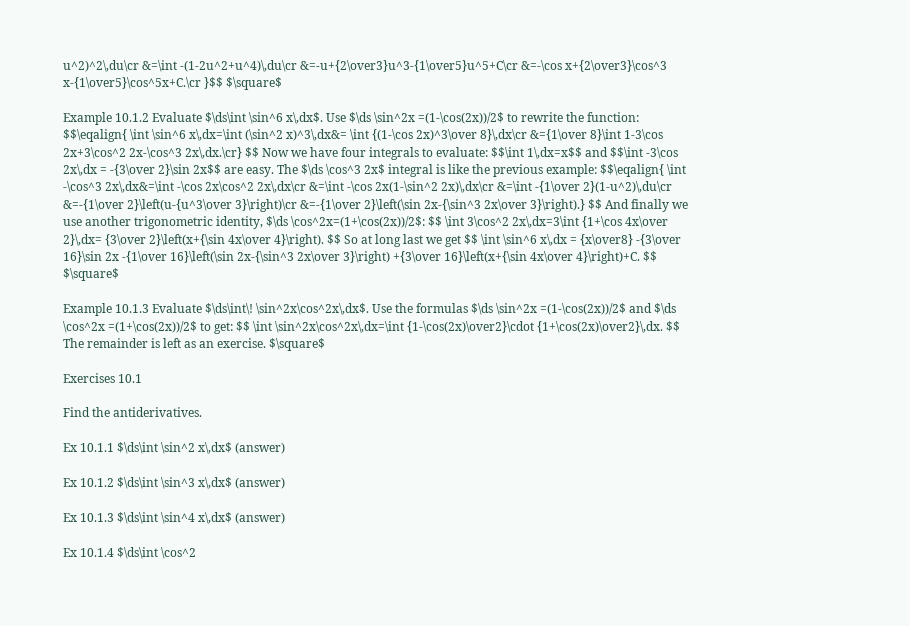u^2)^2\,du\cr &=\int -(1-2u^2+u^4)\,du\cr &=-u+{2\over3}u^3-{1\over5}u^5+C\cr &=-\cos x+{2\over3}\cos^3 x-{1\over5}\cos^5x+C.\cr }$$ $\square$

Example 10.1.2 Evaluate $\ds\int \sin^6 x\,dx$. Use $\ds \sin^2x =(1-\cos(2x))/2$ to rewrite the function: $$\eqalign{ \int \sin^6 x\,dx=\int (\sin^2 x)^3\,dx&= \int {(1-\cos 2x)^3\over 8}\,dx\cr &={1\over 8}\int 1-3\cos 2x+3\cos^2 2x-\cos^3 2x\,dx.\cr} $$ Now we have four integrals to evaluate: $$\int 1\,dx=x$$ and $$\int -3\cos 2x\,dx = -{3\over 2}\sin 2x$$ are easy. The $\ds \cos^3 2x$ integral is like the previous example: $$\eqalign{ \int -\cos^3 2x\,dx&=\int -\cos 2x\cos^2 2x\,dx\cr &=\int -\cos 2x(1-\sin^2 2x)\,dx\cr &=\int -{1\over 2}(1-u^2)\,du\cr &=-{1\over 2}\left(u-{u^3\over 3}\right)\cr &=-{1\over 2}\left(\sin 2x-{\sin^3 2x\over 3}\right).} $$ And finally we use another trigonometric identity, $\ds \cos^2x=(1+\cos(2x))/2$: $$ \int 3\cos^2 2x\,dx=3\int {1+\cos 4x\over 2}\,dx= {3\over 2}\left(x+{\sin 4x\over 4}\right). $$ So at long last we get $$ \int \sin^6 x\,dx = {x\over8} -{3\over 16}\sin 2x -{1\over 16}\left(\sin 2x-{\sin^3 2x\over 3}\right) +{3\over 16}\left(x+{\sin 4x\over 4}\right)+C. $$ $\square$

Example 10.1.3 Evaluate $\ds\int\! \sin^2x\cos^2x\,dx$. Use the formulas $\ds \sin^2x =(1-\cos(2x))/2$ and $\ds \cos^2x =(1+\cos(2x))/2$ to get: $$ \int \sin^2x\cos^2x\,dx=\int {1-\cos(2x)\over2}\cdot {1+\cos(2x)\over2}\,dx. $$ The remainder is left as an exercise. $\square$

Exercises 10.1

Find the antiderivatives.

Ex 10.1.1 $\ds\int \sin^2 x\,dx$ (answer)

Ex 10.1.2 $\ds\int \sin^3 x\,dx$ (answer)

Ex 10.1.3 $\ds\int \sin^4 x\,dx$ (answer)

Ex 10.1.4 $\ds\int \cos^2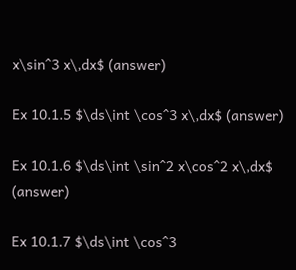x\sin^3 x\,dx$ (answer)

Ex 10.1.5 $\ds\int \cos^3 x\,dx$ (answer)

Ex 10.1.6 $\ds\int \sin^2 x\cos^2 x\,dx$ (answer)

Ex 10.1.7 $\ds\int \cos^3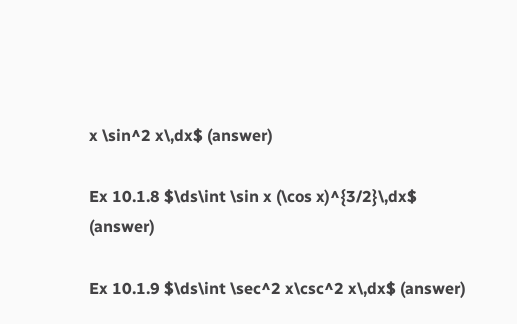x \sin^2 x\,dx$ (answer)

Ex 10.1.8 $\ds\int \sin x (\cos x)^{3/2}\,dx$ (answer)

Ex 10.1.9 $\ds\int \sec^2 x\csc^2 x\,dx$ (answer)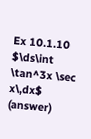Ex 10.1.10 $\ds\int \tan^3x \sec x\,dx$ (answer)